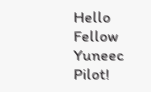Hello Fellow Yuneec Pilot!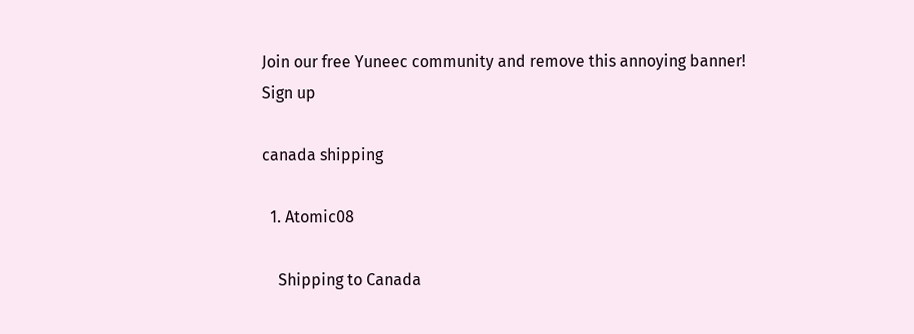Join our free Yuneec community and remove this annoying banner!
Sign up

canada shipping

  1. Atomic08

    Shipping to Canada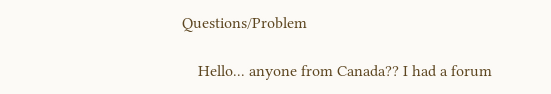Questions/Problem

    Hello... anyone from Canada?? I had a forum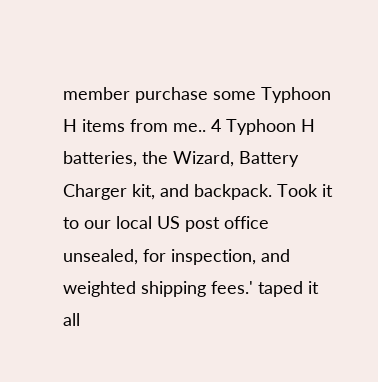member purchase some Typhoon H items from me.. 4 Typhoon H batteries, the Wizard, Battery Charger kit, and backpack. Took it to our local US post office unsealed, for inspection, and weighted shipping fees.' taped it all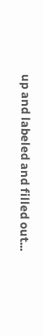up and labeled and filled out...